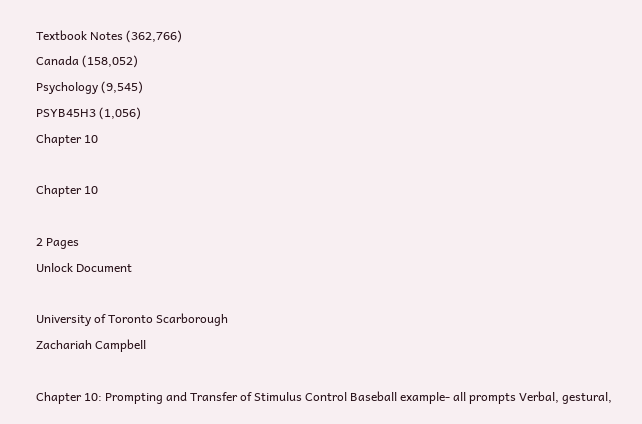Textbook Notes (362,766)
Canada (158,052)
Psychology (9,545)
PSYB45H3 (1,056)
Chapter 10

Chapter 10

2 Pages
Unlock Document

University of Toronto Scarborough
Zachariah Campbell

Chapter 10: Prompting and Transfer of Stimulus Control Baseball example- all prompts Verbal, gestural,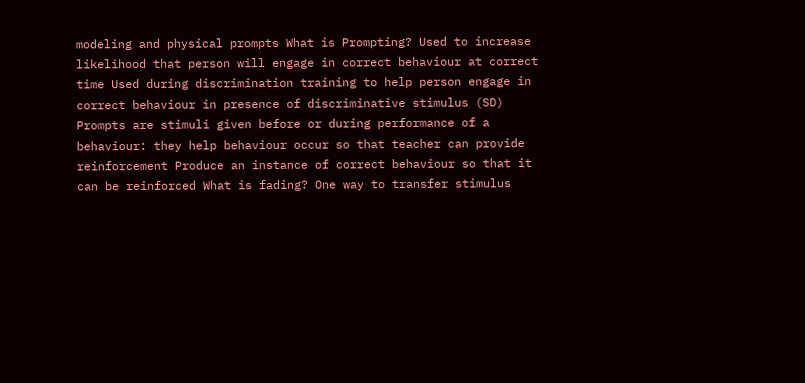modeling and physical prompts What is Prompting? Used to increase likelihood that person will engage in correct behaviour at correct time Used during discrimination training to help person engage in correct behaviour in presence of discriminative stimulus (SD) Prompts are stimuli given before or during performance of a behaviour: they help behaviour occur so that teacher can provide reinforcement Produce an instance of correct behaviour so that it can be reinforced What is fading? One way to transfer stimulus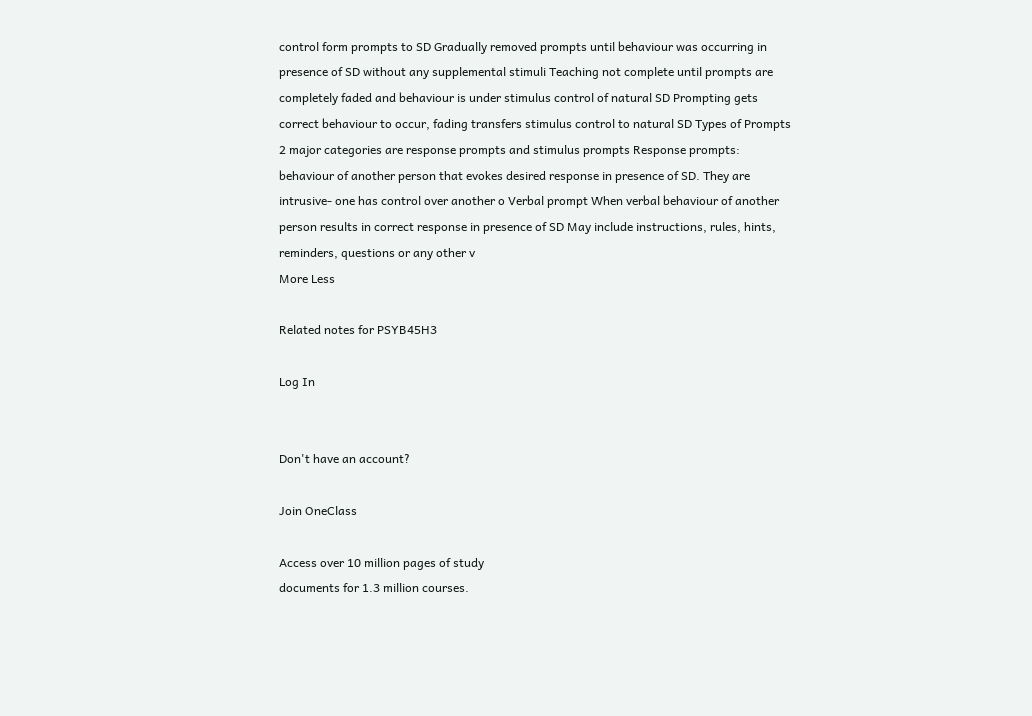control form prompts to SD Gradually removed prompts until behaviour was occurring in presence of SD without any supplemental stimuli Teaching not complete until prompts are completely faded and behaviour is under stimulus control of natural SD Prompting gets correct behaviour to occur, fading transfers stimulus control to natural SD Types of Prompts 2 major categories are response prompts and stimulus prompts Response prompts: behaviour of another person that evokes desired response in presence of SD. They are intrusive- one has control over another o Verbal prompt When verbal behaviour of another person results in correct response in presence of SD May include instructions, rules, hints, reminders, questions or any other v
More Less

Related notes for PSYB45H3

Log In


Don't have an account?

Join OneClass

Access over 10 million pages of study
documents for 1.3 million courses.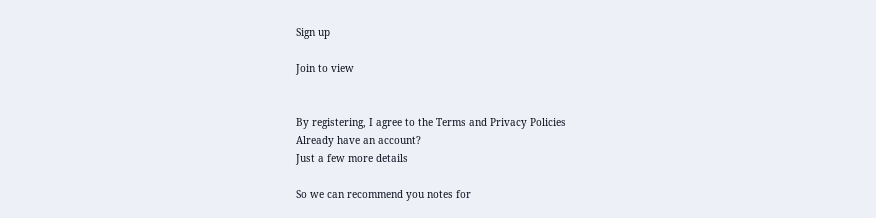Sign up

Join to view


By registering, I agree to the Terms and Privacy Policies
Already have an account?
Just a few more details

So we can recommend you notes for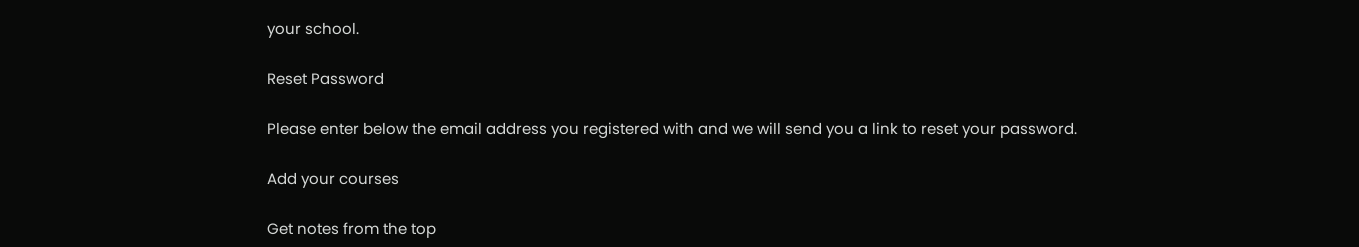your school.

Reset Password

Please enter below the email address you registered with and we will send you a link to reset your password.

Add your courses

Get notes from the top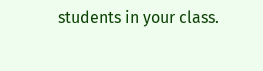students in your class.